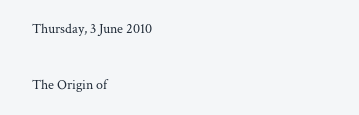Thursday, 3 June 2010

The Origin of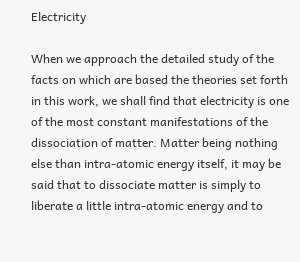Electricity

When we approach the detailed study of the facts on which are based the theories set forth in this work, we shall find that electricity is one of the most constant manifestations of the dissociation of matter. Matter being nothing else than intra-atomic energy itself, it may be said that to dissociate matter is simply to liberate a little intra-atomic energy and to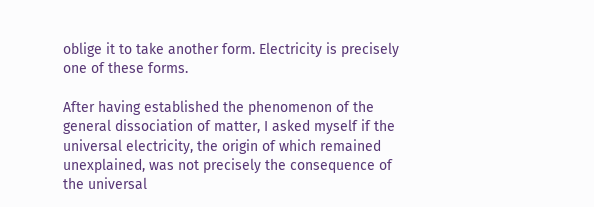oblige it to take another form. Electricity is precisely one of these forms.

After having established the phenomenon of the general dissociation of matter, I asked myself if the universal electricity, the origin of which remained unexplained, was not precisely the consequence of the universal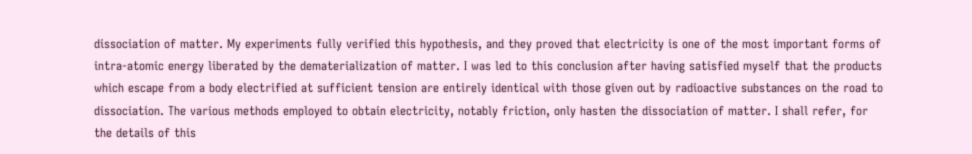dissociation of matter. My experiments fully verified this hypothesis, and they proved that electricity is one of the most important forms of intra-atomic energy liberated by the dematerialization of matter. I was led to this conclusion after having satisfied myself that the products which escape from a body electrified at sufficient tension are entirely identical with those given out by radioactive substances on the road to dissociation. The various methods employed to obtain electricity, notably friction, only hasten the dissociation of matter. I shall refer, for the details of this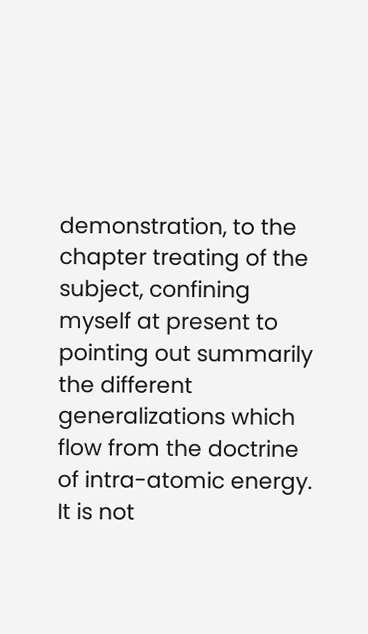demonstration, to the chapter treating of the subject, confining myself at present to pointing out summarily the different generalizations which flow from the doctrine of intra-atomic energy. It is not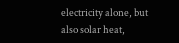electricity alone, but also solar heat,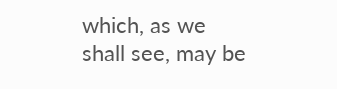which, as we shall see, may be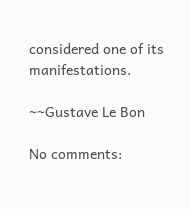considered one of its manifestations.

~~Gustave Le Bon

No comments: